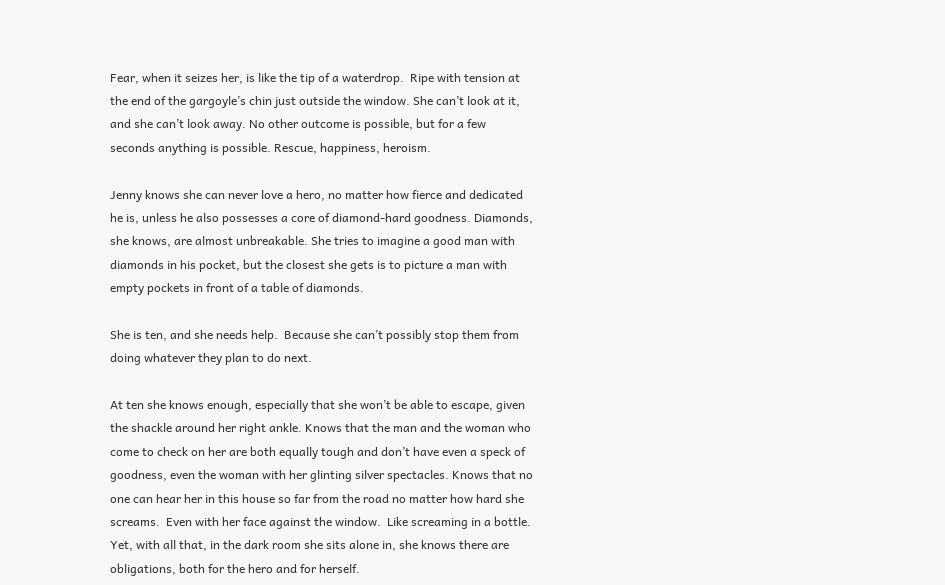Fear, when it seizes her, is like the tip of a waterdrop.  Ripe with tension at the end of the gargoyle’s chin just outside the window. She can’t look at it, and she can’t look away. No other outcome is possible, but for a few seconds anything is possible. Rescue, happiness, heroism.

Jenny knows she can never love a hero, no matter how fierce and dedicated he is, unless he also possesses a core of diamond-hard goodness. Diamonds, she knows, are almost unbreakable. She tries to imagine a good man with diamonds in his pocket, but the closest she gets is to picture a man with empty pockets in front of a table of diamonds.

She is ten, and she needs help.  Because she can’t possibly stop them from doing whatever they plan to do next.

At ten she knows enough, especially that she won’t be able to escape, given the shackle around her right ankle. Knows that the man and the woman who come to check on her are both equally tough and don’t have even a speck of goodness, even the woman with her glinting silver spectacles. Knows that no one can hear her in this house so far from the road no matter how hard she screams.  Even with her face against the window.  Like screaming in a bottle. Yet, with all that, in the dark room she sits alone in, she knows there are obligations, both for the hero and for herself.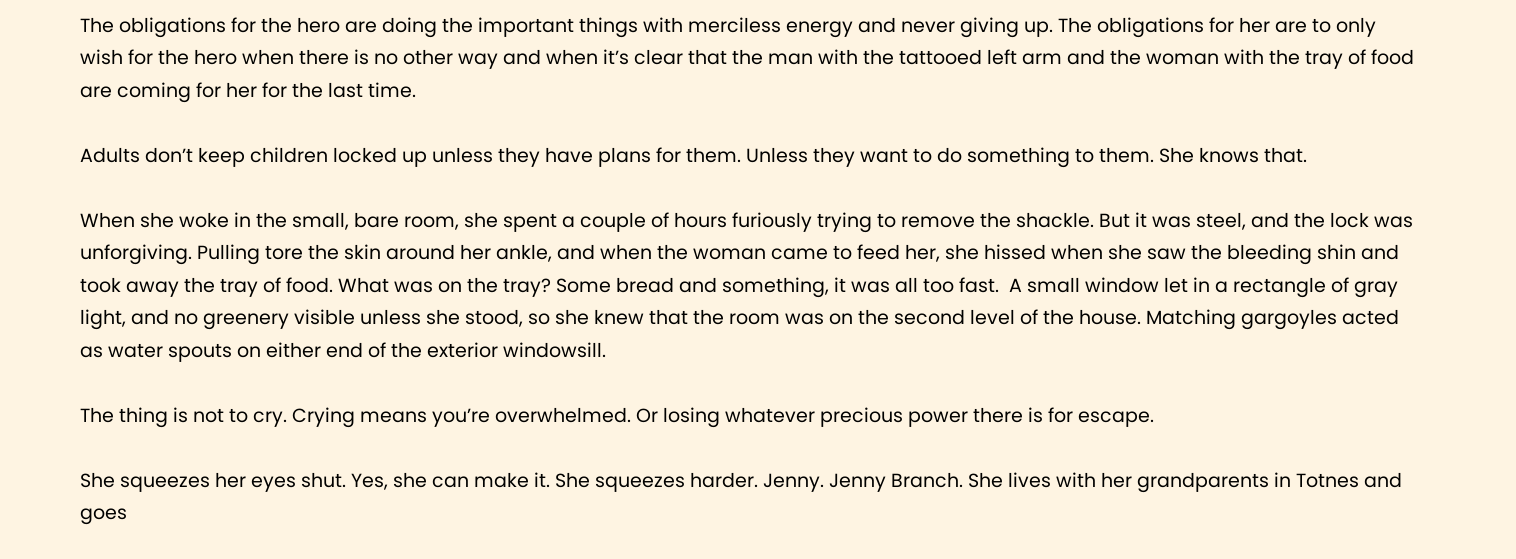The obligations for the hero are doing the important things with merciless energy and never giving up. The obligations for her are to only wish for the hero when there is no other way and when it’s clear that the man with the tattooed left arm and the woman with the tray of food are coming for her for the last time.

Adults don’t keep children locked up unless they have plans for them. Unless they want to do something to them. She knows that.

When she woke in the small, bare room, she spent a couple of hours furiously trying to remove the shackle. But it was steel, and the lock was unforgiving. Pulling tore the skin around her ankle, and when the woman came to feed her, she hissed when she saw the bleeding shin and took away the tray of food. What was on the tray? Some bread and something, it was all too fast.  A small window let in a rectangle of gray light, and no greenery visible unless she stood, so she knew that the room was on the second level of the house. Matching gargoyles acted as water spouts on either end of the exterior windowsill.

The thing is not to cry. Crying means you’re overwhelmed. Or losing whatever precious power there is for escape.

She squeezes her eyes shut. Yes, she can make it. She squeezes harder. Jenny. Jenny Branch. She lives with her grandparents in Totnes and goes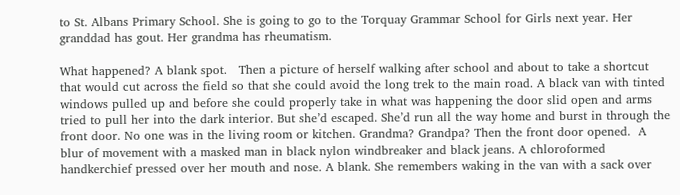to St. Albans Primary School. She is going to go to the Torquay Grammar School for Girls next year. Her granddad has gout. Her grandma has rheumatism.

What happened? A blank spot.   Then a picture of herself walking after school and about to take a shortcut that would cut across the field so that she could avoid the long trek to the main road. A black van with tinted windows pulled up and before she could properly take in what was happening the door slid open and arms tried to pull her into the dark interior. But she’d escaped. She’d run all the way home and burst in through the front door. No one was in the living room or kitchen. Grandma? Grandpa? Then the front door opened.  A blur of movement with a masked man in black nylon windbreaker and black jeans. A chloroformed handkerchief pressed over her mouth and nose. A blank. She remembers waking in the van with a sack over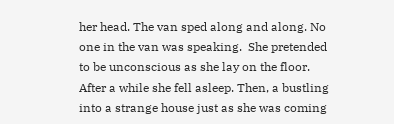her head. The van sped along and along. No one in the van was speaking.  She pretended to be unconscious as she lay on the floor. After a while she fell asleep. Then, a bustling into a strange house just as she was coming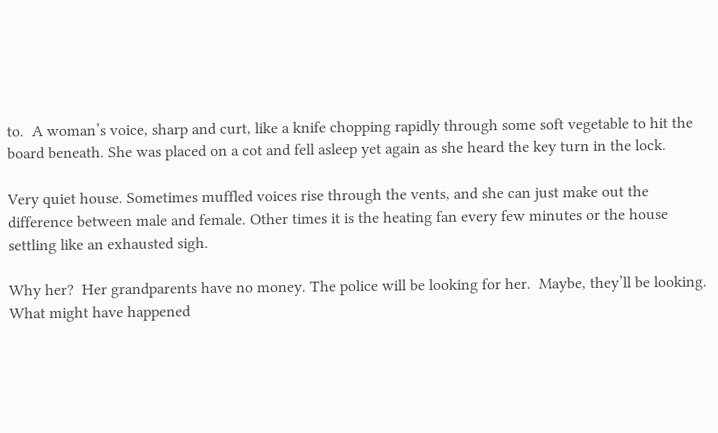to.  A woman’s voice, sharp and curt, like a knife chopping rapidly through some soft vegetable to hit the board beneath. She was placed on a cot and fell asleep yet again as she heard the key turn in the lock.

Very quiet house. Sometimes muffled voices rise through the vents, and she can just make out the difference between male and female. Other times it is the heating fan every few minutes or the house settling like an exhausted sigh.

Why her?  Her grandparents have no money. The police will be looking for her.  Maybe, they’ll be looking. What might have happened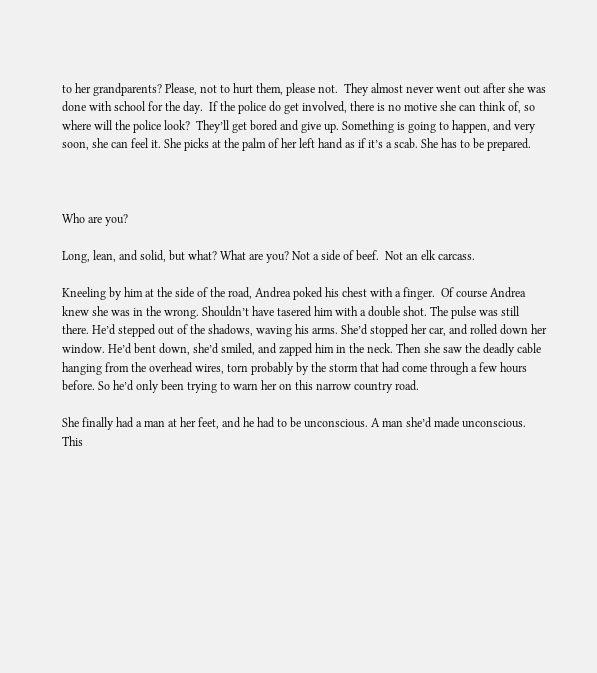to her grandparents? Please, not to hurt them, please not.  They almost never went out after she was done with school for the day.  If the police do get involved, there is no motive she can think of, so where will the police look?  They’ll get bored and give up. Something is going to happen, and very soon, she can feel it. She picks at the palm of her left hand as if it’s a scab. She has to be prepared.



Who are you?

Long, lean, and solid, but what? What are you? Not a side of beef.  Not an elk carcass.

Kneeling by him at the side of the road, Andrea poked his chest with a finger.  Of course Andrea knew she was in the wrong. Shouldn’t have tasered him with a double shot. The pulse was still there. He’d stepped out of the shadows, waving his arms. She’d stopped her car, and rolled down her window. He’d bent down, she’d smiled, and zapped him in the neck. Then she saw the deadly cable hanging from the overhead wires, torn probably by the storm that had come through a few hours before. So he’d only been trying to warn her on this narrow country road.

She finally had a man at her feet, and he had to be unconscious. A man she’d made unconscious. This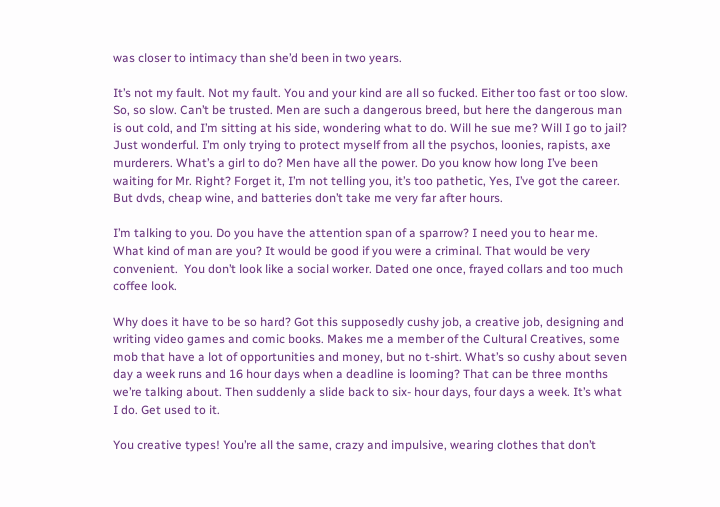was closer to intimacy than she’d been in two years.

It’s not my fault. Not my fault. You and your kind are all so fucked. Either too fast or too slow. So, so slow. Can’t be trusted. Men are such a dangerous breed, but here the dangerous man is out cold, and I’m sitting at his side, wondering what to do. Will he sue me? Will I go to jail? Just wonderful. I’m only trying to protect myself from all the psychos, loonies, rapists, axe murderers. What’s a girl to do? Men have all the power. Do you know how long I’ve been waiting for Mr. Right? Forget it, I’m not telling you, it’s too pathetic, Yes, I’ve got the career. But dvds, cheap wine, and batteries don’t take me very far after hours.

I’m talking to you. Do you have the attention span of a sparrow? I need you to hear me. What kind of man are you? It would be good if you were a criminal. That would be very convenient.  You don’t look like a social worker. Dated one once, frayed collars and too much coffee look.

Why does it have to be so hard? Got this supposedly cushy job, a creative job, designing and writing video games and comic books. Makes me a member of the Cultural Creatives, some mob that have a lot of opportunities and money, but no t-shirt. What’s so cushy about seven day a week runs and 16 hour days when a deadline is looming? That can be three months we’re talking about. Then suddenly a slide back to six- hour days, four days a week. It’s what I do. Get used to it.

You creative types! You’re all the same, crazy and impulsive, wearing clothes that don’t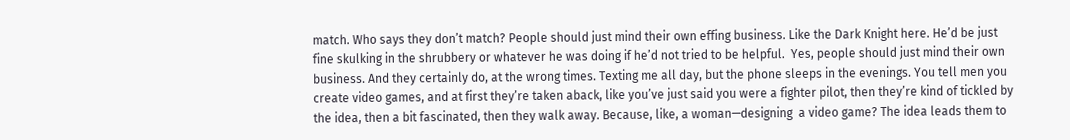match. Who says they don’t match? People should just mind their own effing business. Like the Dark Knight here. He’d be just fine skulking in the shrubbery or whatever he was doing if he’d not tried to be helpful.  Yes, people should just mind their own business. And they certainly do, at the wrong times. Texting me all day, but the phone sleeps in the evenings. You tell men you create video games, and at first they’re taken aback, like you’ve just said you were a fighter pilot, then they’re kind of tickled by the idea, then a bit fascinated, then they walk away. Because, like, a woman—designing  a video game? The idea leads them to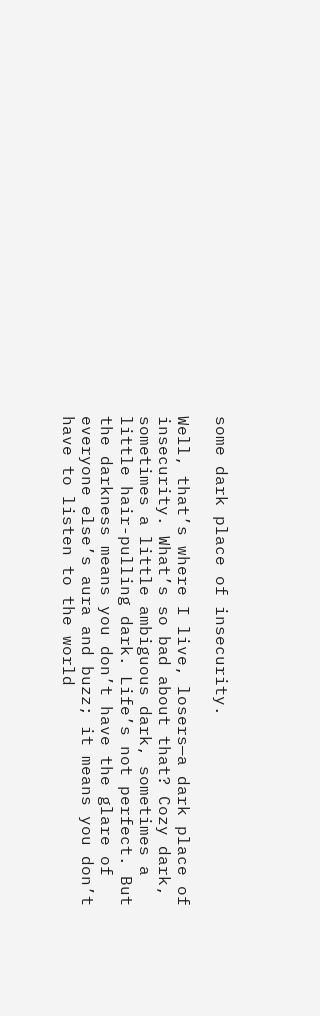some dark place of insecurity.

Well, that’s where I live, losers—a dark place of insecurity. What’s so bad about that? Cozy dark, sometimes a little ambiguous dark, sometimes a little hair-pulling dark. Life’s not perfect. But the darkness means you don’t have the glare of everyone else’s aura and buzz; it means you don’t have to listen to the world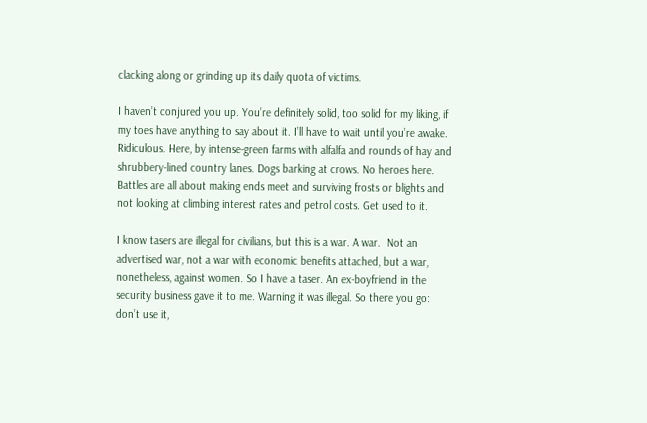clacking along or grinding up its daily quota of victims.

I haven’t conjured you up. You’re definitely solid, too solid for my liking, if my toes have anything to say about it. I’ll have to wait until you’re awake. Ridiculous. Here, by intense-green farms with alfalfa and rounds of hay and shrubbery-lined country lanes. Dogs barking at crows. No heroes here. Battles are all about making ends meet and surviving frosts or blights and not looking at climbing interest rates and petrol costs. Get used to it.

I know tasers are illegal for civilians, but this is a war. A war.  Not an advertised war, not a war with economic benefits attached, but a war, nonetheless, against women. So I have a taser. An ex-boyfriend in the security business gave it to me. Warning it was illegal. So there you go: don’t use it,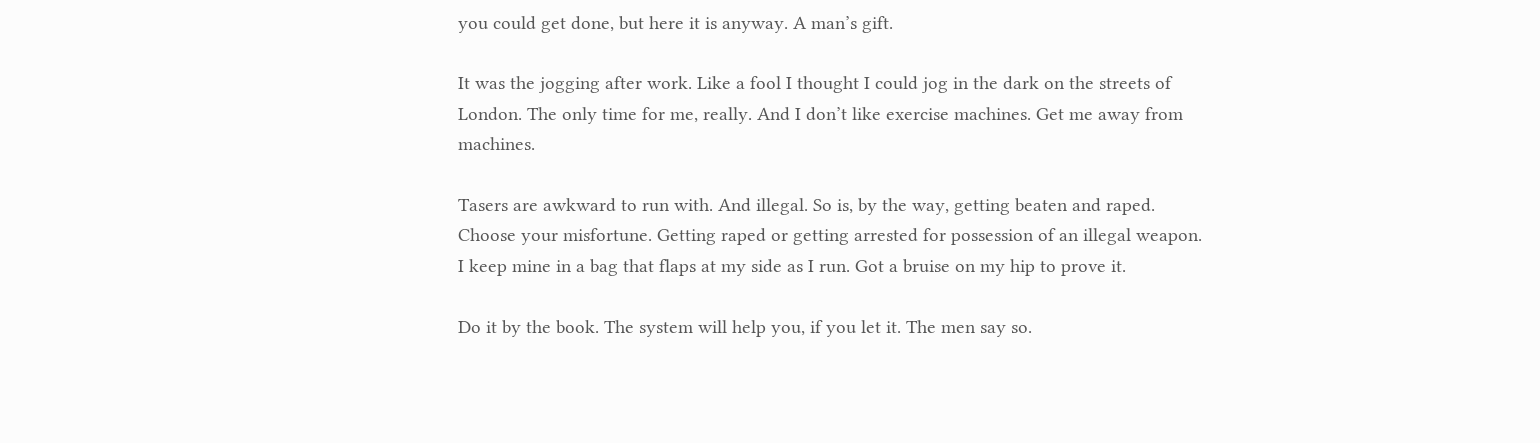you could get done, but here it is anyway. A man’s gift.

It was the jogging after work. Like a fool I thought I could jog in the dark on the streets of London. The only time for me, really. And I don’t like exercise machines. Get me away from machines.

Tasers are awkward to run with. And illegal. So is, by the way, getting beaten and raped. Choose your misfortune. Getting raped or getting arrested for possession of an illegal weapon.  I keep mine in a bag that flaps at my side as I run. Got a bruise on my hip to prove it.

Do it by the book. The system will help you, if you let it. The men say so.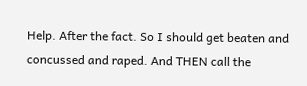Help. After the fact. So I should get beaten and concussed and raped. And THEN call the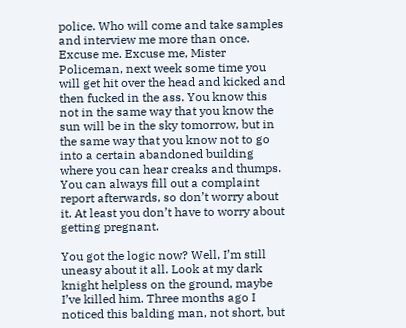police. Who will come and take samples and interview me more than once. Excuse me. Excuse me, Mister Policeman, next week some time you will get hit over the head and kicked and then fucked in the ass. You know this not in the same way that you know the sun will be in the sky tomorrow, but in the same way that you know not to go into a certain abandoned building where you can hear creaks and thumps. You can always fill out a complaint report afterwards, so don’t worry about it. At least you don’t have to worry about getting pregnant.

You got the logic now? Well, I’m still uneasy about it all. Look at my dark knight helpless on the ground, maybe I’ve killed him. Three months ago I noticed this balding man, not short, but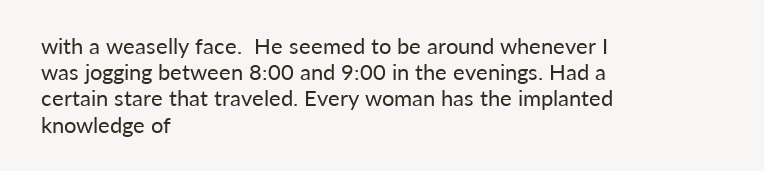with a weaselly face.  He seemed to be around whenever I was jogging between 8:00 and 9:00 in the evenings. Had a certain stare that traveled. Every woman has the implanted knowledge of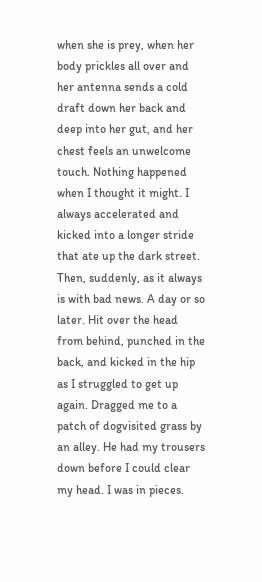when she is prey, when her body prickles all over and her antenna sends a cold draft down her back and deep into her gut, and her chest feels an unwelcome touch. Nothing happened when I thought it might. I always accelerated and kicked into a longer stride that ate up the dark street. Then, suddenly, as it always is with bad news. A day or so later. Hit over the head from behind, punched in the back, and kicked in the hip as I struggled to get up again. Dragged me to a patch of dogvisited grass by an alley. He had my trousers down before I could clear my head. I was in pieces.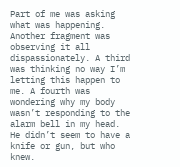Part of me was asking what was happening. Another fragment was observing it all dispassionately. A third was thinking no way I’m letting this happen to me. A fourth was wondering why my body wasn’t responding to the alarm bell in my head. He didn’t seem to have a knife or gun, but who knew.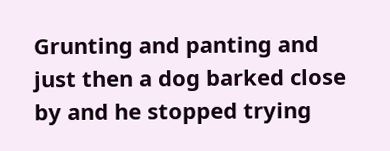Grunting and panting and just then a dog barked close by and he stopped trying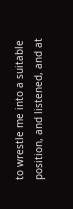to wrestle me into a suitable position, and listened, and at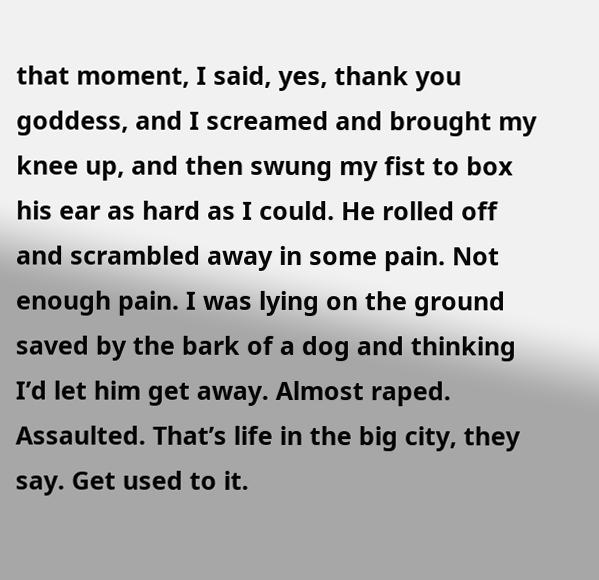that moment, I said, yes, thank you goddess, and I screamed and brought my knee up, and then swung my fist to box his ear as hard as I could. He rolled off and scrambled away in some pain. Not enough pain. I was lying on the ground saved by the bark of a dog and thinking I’d let him get away. Almost raped. Assaulted. That’s life in the big city, they say. Get used to it.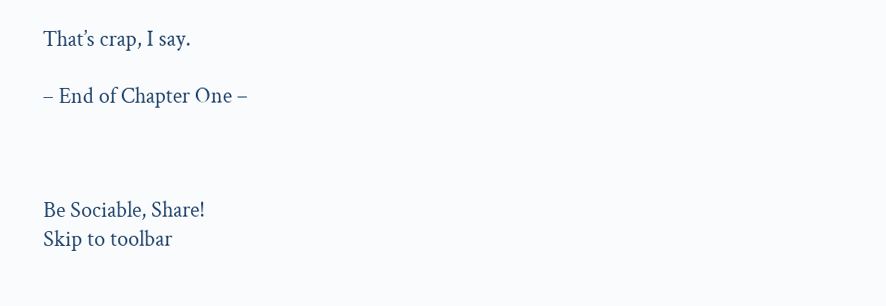That’s crap, I say.

– End of Chapter One –



Be Sociable, Share!
Skip to toolbar